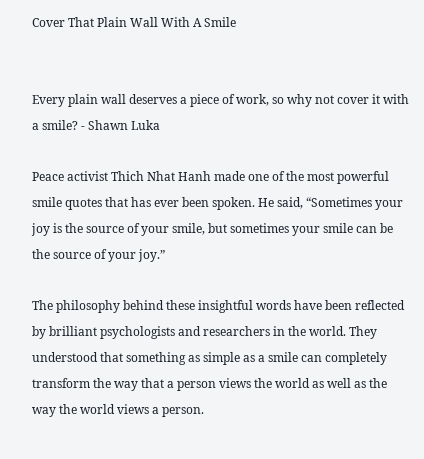Cover That Plain Wall With A Smile


Every plain wall deserves a piece of work, so why not cover it with a smile? - Shawn Luka

Peace activist Thich Nhat Hanh made one of the most powerful smile quotes that has ever been spoken. He said, “Sometimes your joy is the source of your smile, but sometimes your smile can be the source of your joy.”

The philosophy behind these insightful words have been reflected by brilliant psychologists and researchers in the world. They understood that something as simple as a smile can completely transform the way that a person views the world as well as the way the world views a person.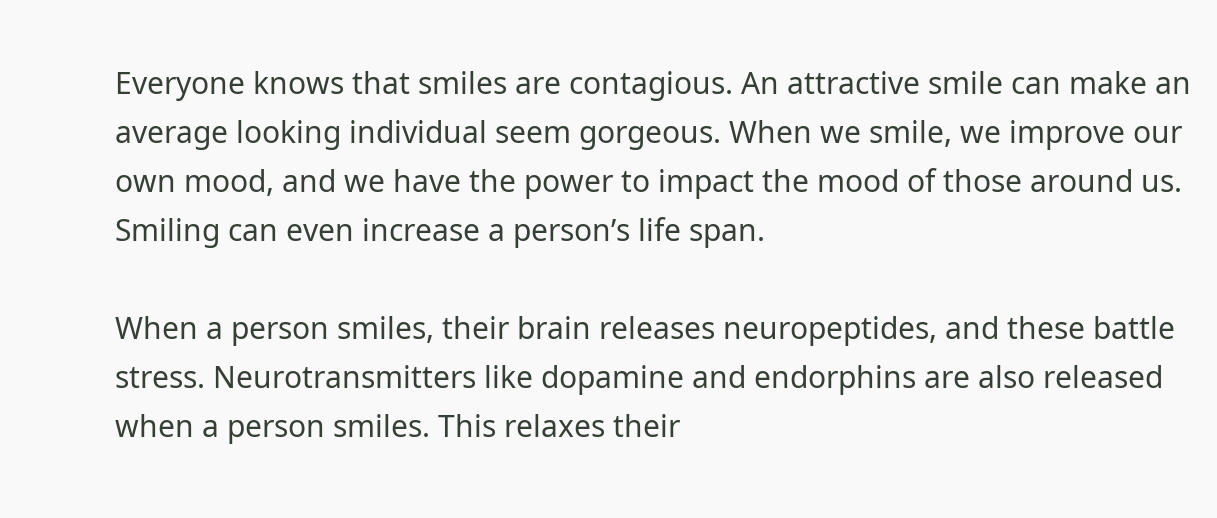Everyone knows that smiles are contagious. An attractive smile can make an average looking individual seem gorgeous. When we smile, we improve our own mood, and we have the power to impact the mood of those around us. Smiling can even increase a person’s life span.

When a person smiles, their brain releases neuropeptides, and these battle stress. Neurotransmitters like dopamine and endorphins are also released when a person smiles. This relaxes their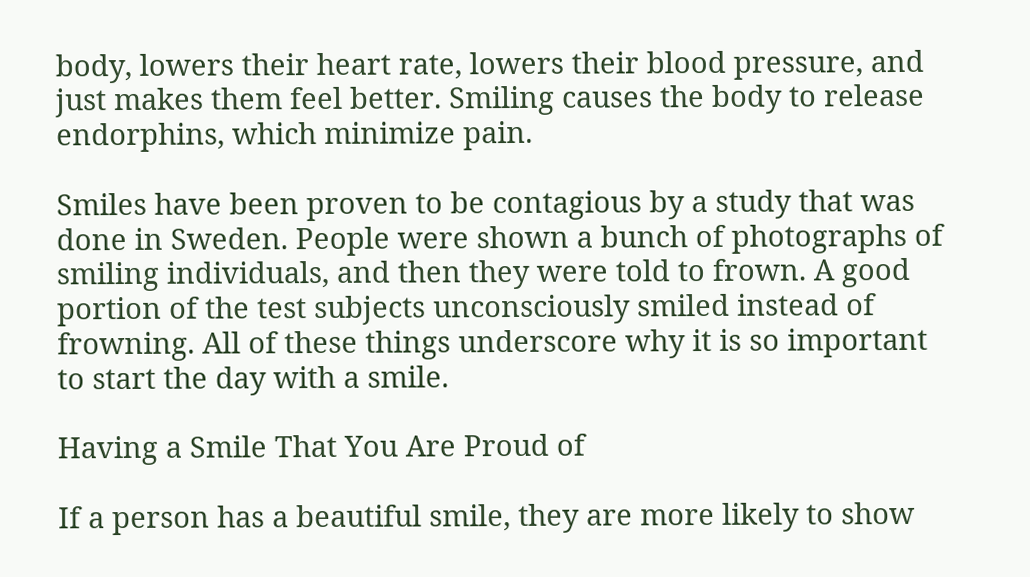body, lowers their heart rate, lowers their blood pressure, and just makes them feel better. Smiling causes the body to release endorphins, which minimize pain.

Smiles have been proven to be contagious by a study that was done in Sweden. People were shown a bunch of photographs of smiling individuals, and then they were told to frown. A good portion of the test subjects unconsciously smiled instead of frowning. All of these things underscore why it is so important to start the day with a smile.

Having a Smile That You Are Proud of

If a person has a beautiful smile, they are more likely to show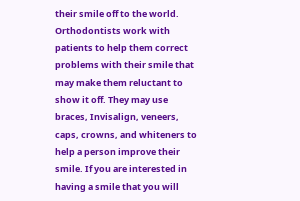their smile off to the world. Orthodontists work with patients to help them correct problems with their smile that may make them reluctant to show it off. They may use braces, Invisalign, veneers, caps, crowns, and whiteners to help a person improve their smile. If you are interested in having a smile that you will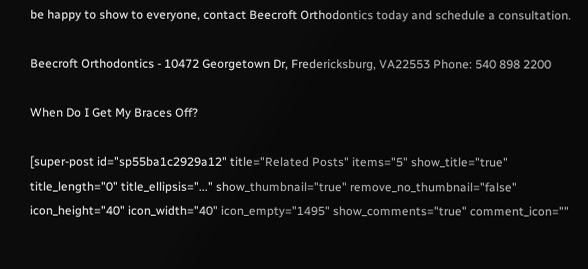be happy to show to everyone, contact Beecroft Orthodontics today and schedule a consultation.

Beecroft Orthodontics - 10472 Georgetown Dr, Fredericksburg, VA22553 Phone: 540 898 2200

When Do I Get My Braces Off?

[super-post id="sp55ba1c2929a12" title="Related Posts" items="5" show_title="true" title_length="0" title_ellipsis="..." show_thumbnail="true" remove_no_thumbnail="false" icon_height="40" icon_width="40" icon_empty="1495" show_comments="true" comment_icon=""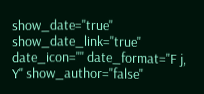show_date="true" show_date_link="true" date_icon="" date_format="F j, Y" show_author="false"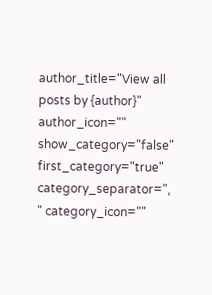author_title="View all posts by {author}" author_icon="" show_category="false" first_category="true" category_separator=", " category_icon=""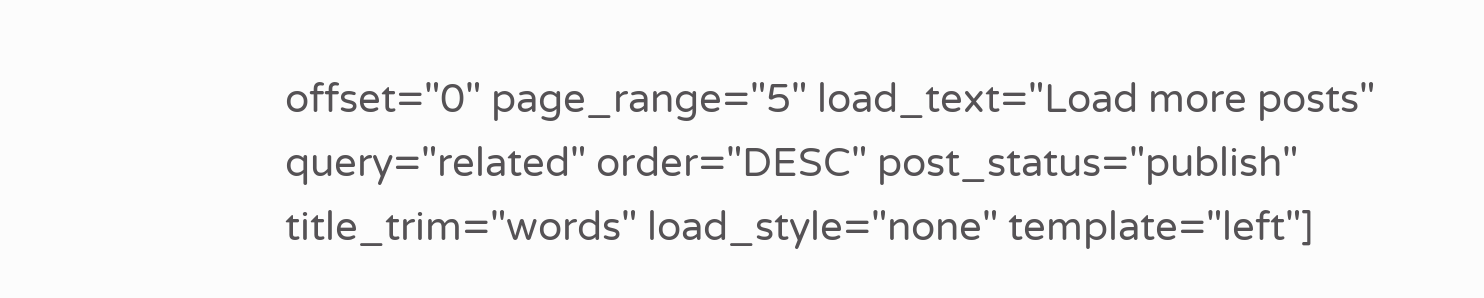offset="0" page_range="5" load_text="Load more posts" query="related" order="DESC" post_status="publish" title_trim="words" load_style="none" template="left"]